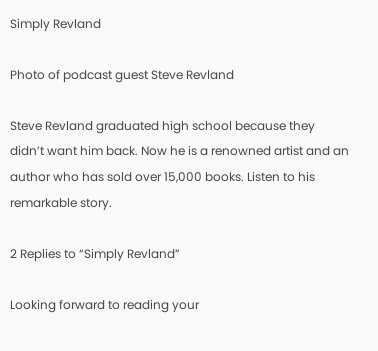Simply Revland

Photo of podcast guest Steve Revland

Steve Revland graduated high school because they didn’t want him back. Now he is a renowned artist and an author who has sold over 15,000 books. Listen to his remarkable story.

2 Replies to “Simply Revland”

Looking forward to reading your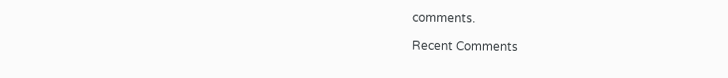comments.

Recent Comments